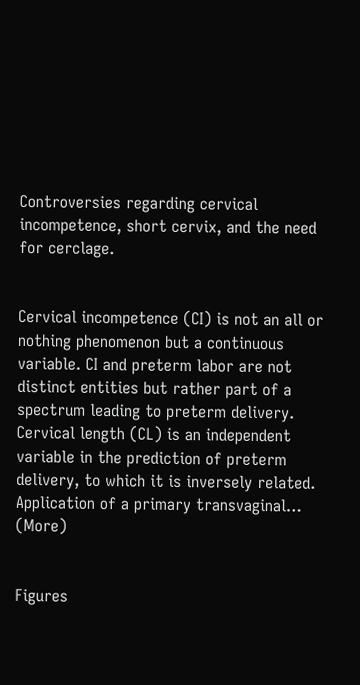Controversies regarding cervical incompetence, short cervix, and the need for cerclage.


Cervical incompetence (CI) is not an all or nothing phenomenon but a continuous variable. CI and preterm labor are not distinct entities but rather part of a spectrum leading to preterm delivery. Cervical length (CL) is an independent variable in the prediction of preterm delivery, to which it is inversely related. Application of a primary transvaginal… (More)


Figures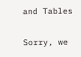and Tables

Sorry, we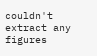couldn't extract any figures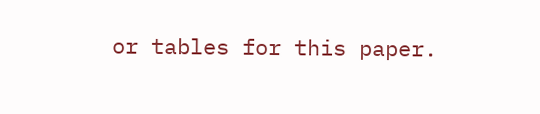or tables for this paper.